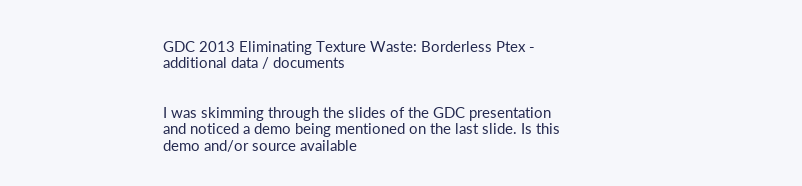GDC 2013 Eliminating Texture Waste: Borderless Ptex - additional data / documents


I was skimming through the slides of the GDC presentation and noticed a demo being mentioned on the last slide. Is this demo and/or source available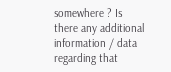somewhere ? Is there any additional information / data regarding that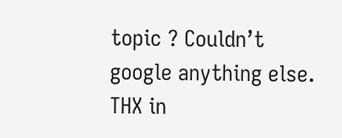topic ? Couldn’t google anything else.
THX in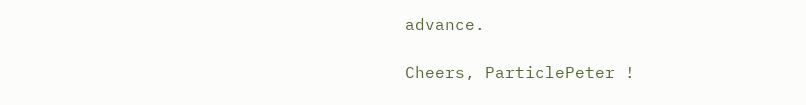advance.

Cheers, ParticlePeter !